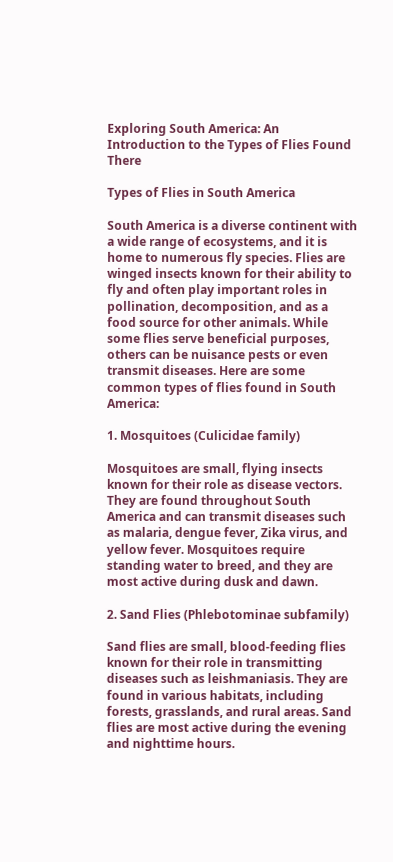Exploring South America: An Introduction to the Types of Flies Found There

Types of Flies in South America

South America is a diverse continent with a wide range of ecosystems, and it is home to numerous fly species. Flies are winged insects known for their ability to fly and often play important roles in pollination, decomposition, and as a food source for other animals. While some flies serve beneficial purposes, others can be nuisance pests or even transmit diseases. Here are some common types of flies found in South America:

1. Mosquitoes (Culicidae family)

Mosquitoes are small, flying insects known for their role as disease vectors. They are found throughout South America and can transmit diseases such as malaria, dengue fever, Zika virus, and yellow fever. Mosquitoes require standing water to breed, and they are most active during dusk and dawn.

2. Sand Flies (Phlebotominae subfamily)

Sand flies are small, blood-feeding flies known for their role in transmitting diseases such as leishmaniasis. They are found in various habitats, including forests, grasslands, and rural areas. Sand flies are most active during the evening and nighttime hours.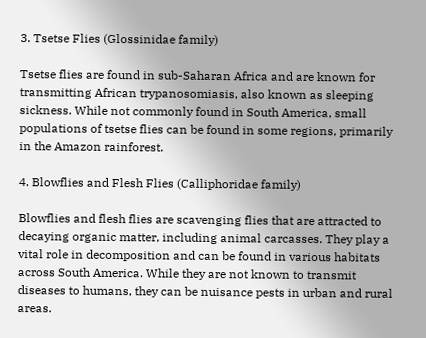3. Tsetse Flies (Glossinidae family)

Tsetse flies are found in sub-Saharan Africa and are known for transmitting African trypanosomiasis, also known as sleeping sickness. While not commonly found in South America, small populations of tsetse flies can be found in some regions, primarily in the Amazon rainforest.

4. Blowflies and Flesh Flies (Calliphoridae family)

Blowflies and flesh flies are scavenging flies that are attracted to decaying organic matter, including animal carcasses. They play a vital role in decomposition and can be found in various habitats across South America. While they are not known to transmit diseases to humans, they can be nuisance pests in urban and rural areas.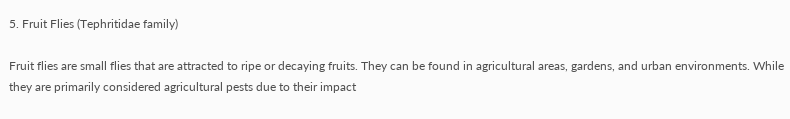5. Fruit Flies (Tephritidae family)

Fruit flies are small flies that are attracted to ripe or decaying fruits. They can be found in agricultural areas, gardens, and urban environments. While they are primarily considered agricultural pests due to their impact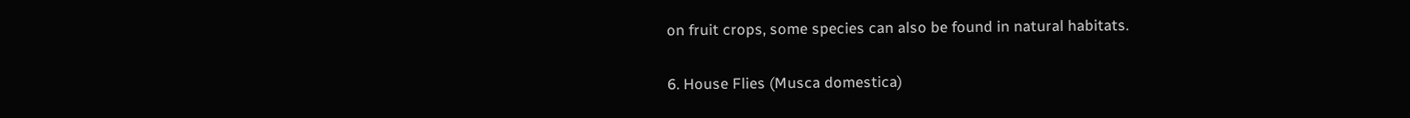on fruit crops, some species can also be found in natural habitats.

6. House Flies (Musca domestica)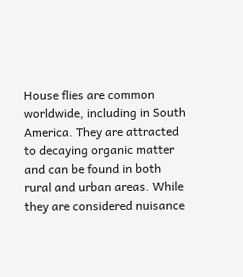House flies are common worldwide, including in South America. They are attracted to decaying organic matter and can be found in both rural and urban areas. While they are considered nuisance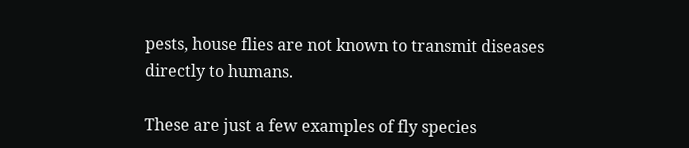pests, house flies are not known to transmit diseases directly to humans.

These are just a few examples of fly species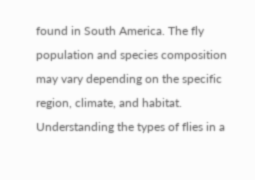found in South America. The fly population and species composition may vary depending on the specific region, climate, and habitat. Understanding the types of flies in a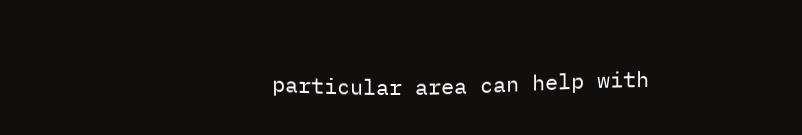particular area can help with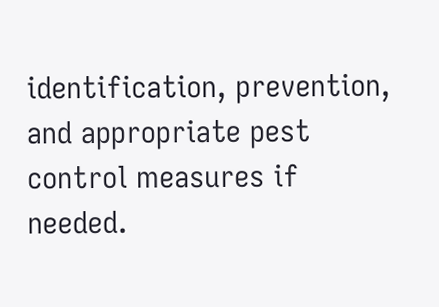identification, prevention, and appropriate pest control measures if needed.